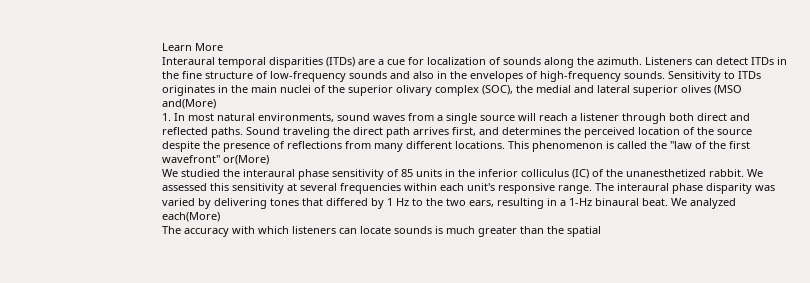Learn More
Interaural temporal disparities (ITDs) are a cue for localization of sounds along the azimuth. Listeners can detect ITDs in the fine structure of low-frequency sounds and also in the envelopes of high-frequency sounds. Sensitivity to ITDs originates in the main nuclei of the superior olivary complex (SOC), the medial and lateral superior olives (MSO and(More)
1. In most natural environments, sound waves from a single source will reach a listener through both direct and reflected paths. Sound traveling the direct path arrives first, and determines the perceived location of the source despite the presence of reflections from many different locations. This phenomenon is called the "law of the first wavefront" or(More)
We studied the interaural phase sensitivity of 85 units in the inferior colliculus (IC) of the unanesthetized rabbit. We assessed this sensitivity at several frequencies within each unit's responsive range. The interaural phase disparity was varied by delivering tones that differed by 1 Hz to the two ears, resulting in a 1-Hz binaural beat. We analyzed each(More)
The accuracy with which listeners can locate sounds is much greater than the spatial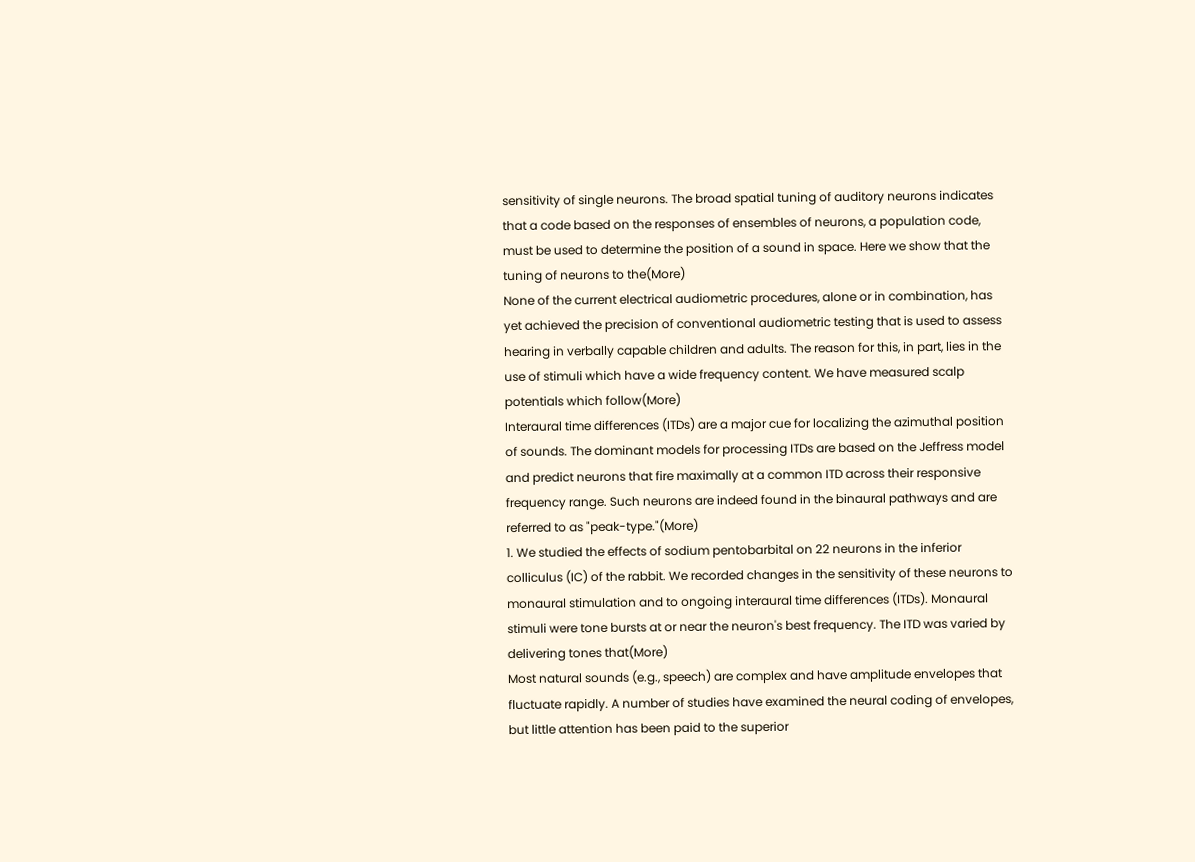sensitivity of single neurons. The broad spatial tuning of auditory neurons indicates that a code based on the responses of ensembles of neurons, a population code, must be used to determine the position of a sound in space. Here we show that the tuning of neurons to the(More)
None of the current electrical audiometric procedures, alone or in combination, has yet achieved the precision of conventional audiometric testing that is used to assess hearing in verbally capable children and adults. The reason for this, in part, lies in the use of stimuli which have a wide frequency content. We have measured scalp potentials which follow(More)
Interaural time differences (ITDs) are a major cue for localizing the azimuthal position of sounds. The dominant models for processing ITDs are based on the Jeffress model and predict neurons that fire maximally at a common ITD across their responsive frequency range. Such neurons are indeed found in the binaural pathways and are referred to as "peak-type."(More)
1. We studied the effects of sodium pentobarbital on 22 neurons in the inferior colliculus (IC) of the rabbit. We recorded changes in the sensitivity of these neurons to monaural stimulation and to ongoing interaural time differences (ITDs). Monaural stimuli were tone bursts at or near the neuron's best frequency. The ITD was varied by delivering tones that(More)
Most natural sounds (e.g., speech) are complex and have amplitude envelopes that fluctuate rapidly. A number of studies have examined the neural coding of envelopes, but little attention has been paid to the superior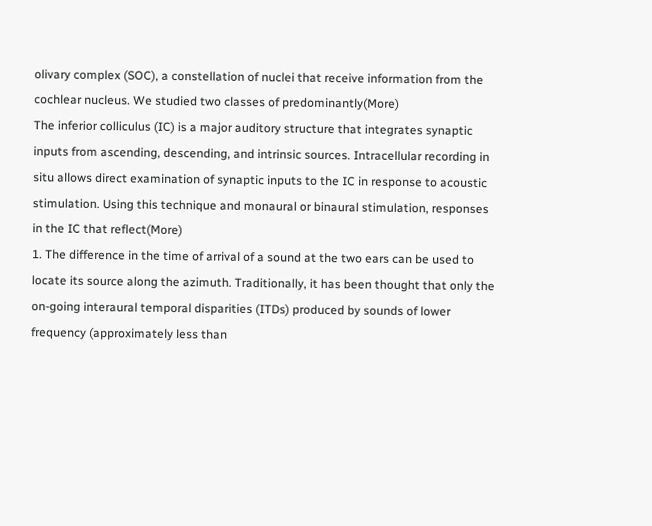olivary complex (SOC), a constellation of nuclei that receive information from the cochlear nucleus. We studied two classes of predominantly(More)
The inferior colliculus (IC) is a major auditory structure that integrates synaptic inputs from ascending, descending, and intrinsic sources. Intracellular recording in situ allows direct examination of synaptic inputs to the IC in response to acoustic stimulation. Using this technique and monaural or binaural stimulation, responses in the IC that reflect(More)
1. The difference in the time of arrival of a sound at the two ears can be used to locate its source along the azimuth. Traditionally, it has been thought that only the on-going interaural temporal disparities (ITDs) produced by sounds of lower frequency (approximately less than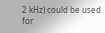2 kHz) could be used for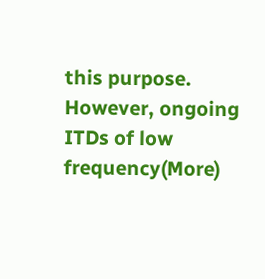this purpose. However, ongoing ITDs of low frequency(More)